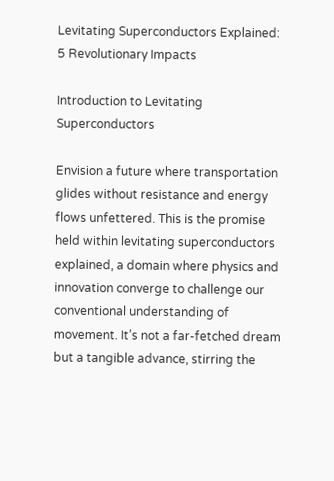Levitating Superconductors Explained: 5 Revolutionary Impacts

Introduction to Levitating Superconductors

Envision a future where transportation glides without resistance and energy flows unfettered. This is the promise held within levitating superconductors explained, a domain where physics and innovation converge to challenge our conventional understanding of movement. It’s not a far-fetched dream but a tangible advance, stirring the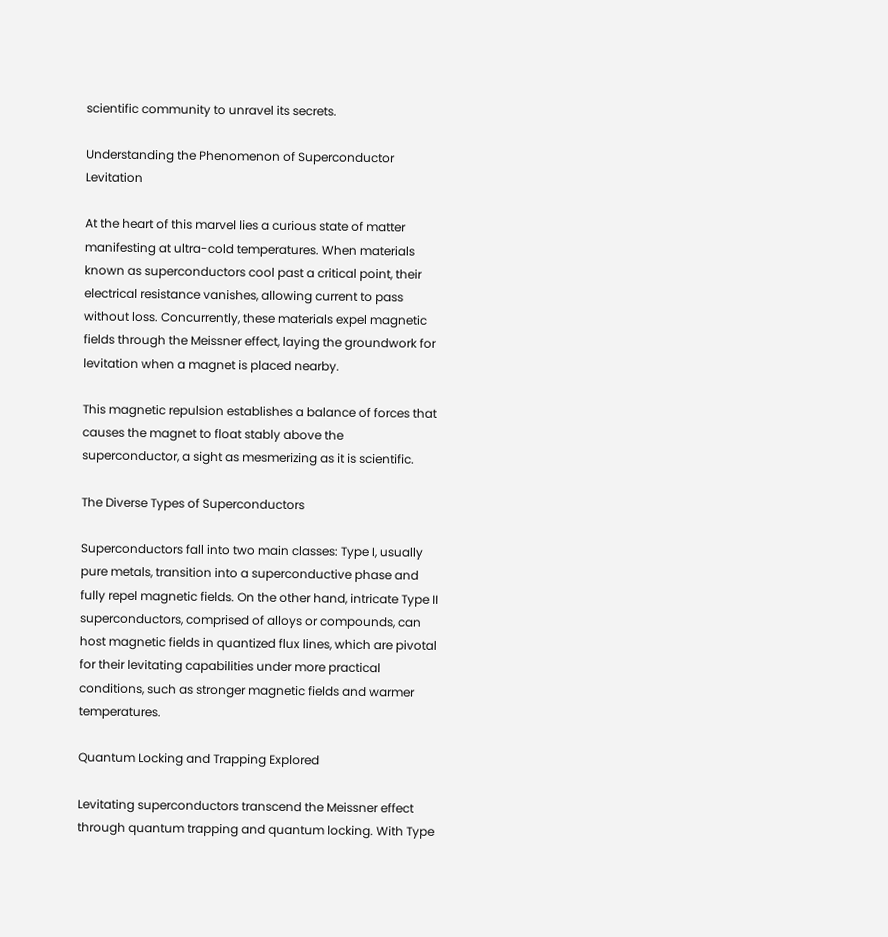scientific community to unravel its secrets.

Understanding the Phenomenon of Superconductor Levitation

At the heart of this marvel lies a curious state of matter manifesting at ultra-cold temperatures. When materials known as superconductors cool past a critical point, their electrical resistance vanishes, allowing current to pass without loss. Concurrently, these materials expel magnetic fields through the Meissner effect, laying the groundwork for levitation when a magnet is placed nearby.

This magnetic repulsion establishes a balance of forces that causes the magnet to float stably above the superconductor, a sight as mesmerizing as it is scientific.

The Diverse Types of Superconductors

Superconductors fall into two main classes: Type I, usually pure metals, transition into a superconductive phase and fully repel magnetic fields. On the other hand, intricate Type II superconductors, comprised of alloys or compounds, can host magnetic fields in quantized flux lines, which are pivotal for their levitating capabilities under more practical conditions, such as stronger magnetic fields and warmer temperatures.

Quantum Locking and Trapping Explored

Levitating superconductors transcend the Meissner effect through quantum trapping and quantum locking. With Type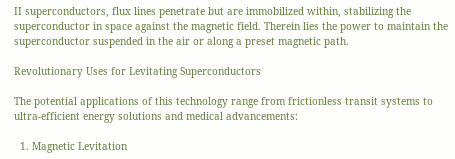II superconductors, flux lines penetrate but are immobilized within, stabilizing the superconductor in space against the magnetic field. Therein lies the power to maintain the superconductor suspended in the air or along a preset magnetic path.

Revolutionary Uses for Levitating Superconductors

The potential applications of this technology range from frictionless transit systems to ultra-efficient energy solutions and medical advancements:

  1. Magnetic Levitation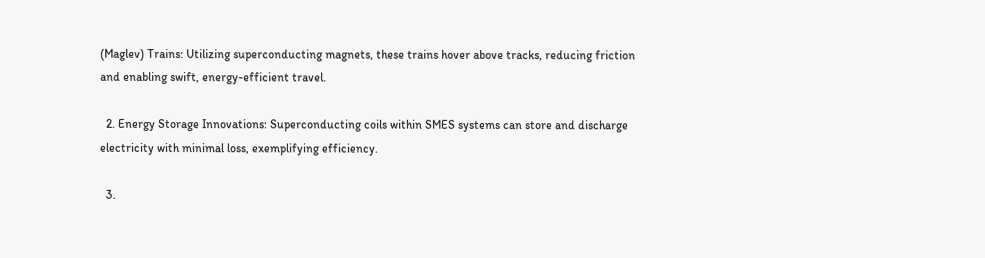(Maglev) Trains: Utilizing superconducting magnets, these trains hover above tracks, reducing friction and enabling swift, energy-efficient travel.

  2. Energy Storage Innovations: Superconducting coils within SMES systems can store and discharge electricity with minimal loss, exemplifying efficiency.

  3.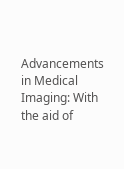Advancements in Medical Imaging: With the aid of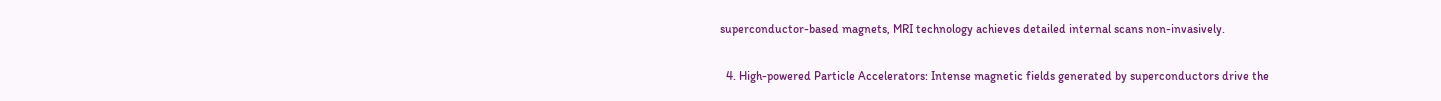superconductor-based magnets, MRI technology achieves detailed internal scans non-invasively.

  4. High-powered Particle Accelerators: Intense magnetic fields generated by superconductors drive the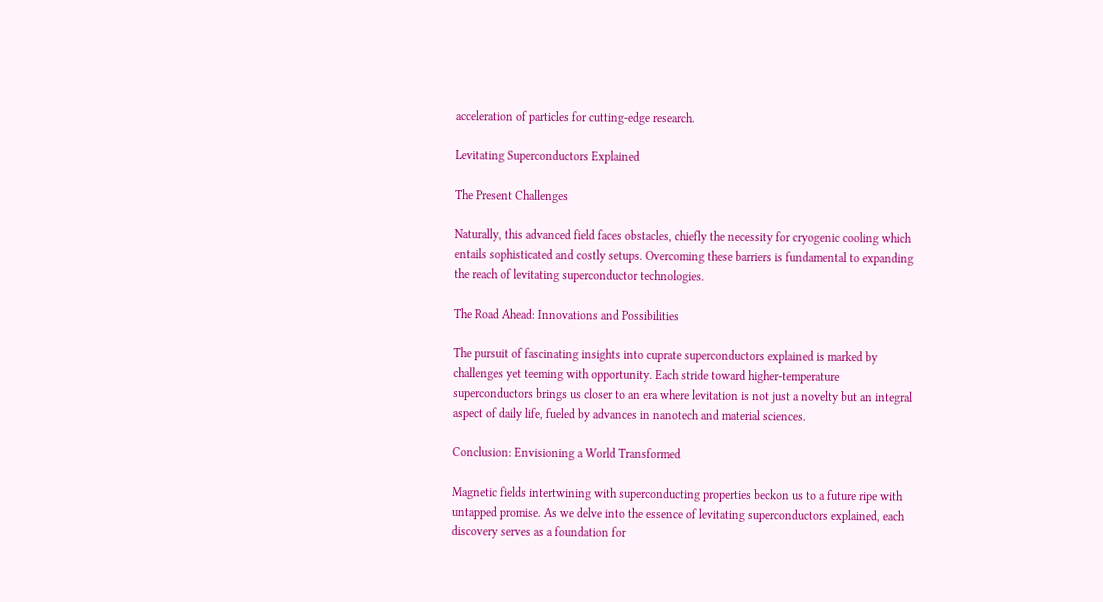acceleration of particles for cutting-edge research.

Levitating Superconductors Explained

The Present Challenges

Naturally, this advanced field faces obstacles, chiefly the necessity for cryogenic cooling which entails sophisticated and costly setups. Overcoming these barriers is fundamental to expanding the reach of levitating superconductor technologies.

The Road Ahead: Innovations and Possibilities

The pursuit of fascinating insights into cuprate superconductors explained is marked by challenges yet teeming with opportunity. Each stride toward higher-temperature superconductors brings us closer to an era where levitation is not just a novelty but an integral aspect of daily life, fueled by advances in nanotech and material sciences.

Conclusion: Envisioning a World Transformed

Magnetic fields intertwining with superconducting properties beckon us to a future ripe with untapped promise. As we delve into the essence of levitating superconductors explained, each discovery serves as a foundation for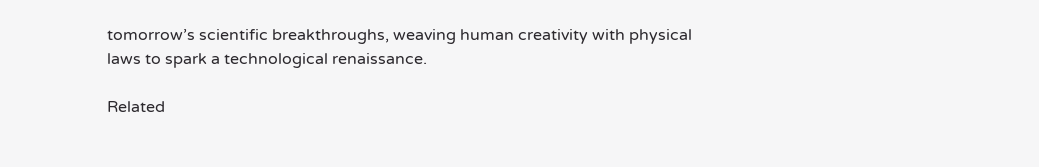tomorrow’s scientific breakthroughs, weaving human creativity with physical laws to spark a technological renaissance.

Related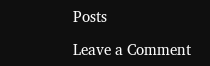Posts

Leave a Comment